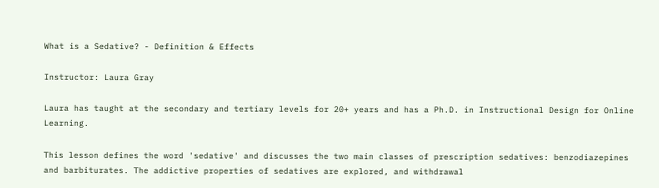What is a Sedative? - Definition & Effects

Instructor: Laura Gray

Laura has taught at the secondary and tertiary levels for 20+ years and has a Ph.D. in Instructional Design for Online Learning.

This lesson defines the word 'sedative' and discusses the two main classes of prescription sedatives: benzodiazepines and barbiturates. The addictive properties of sedatives are explored, and withdrawal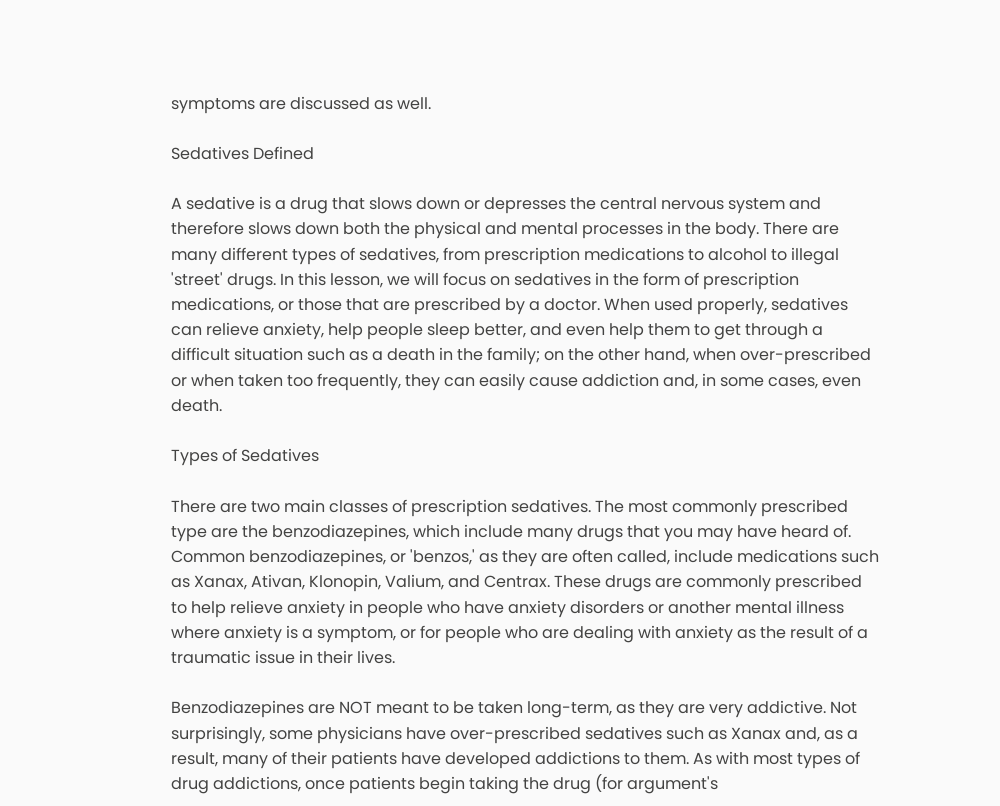symptoms are discussed as well.

Sedatives Defined

A sedative is a drug that slows down or depresses the central nervous system and therefore slows down both the physical and mental processes in the body. There are many different types of sedatives, from prescription medications to alcohol to illegal 'street' drugs. In this lesson, we will focus on sedatives in the form of prescription medications, or those that are prescribed by a doctor. When used properly, sedatives can relieve anxiety, help people sleep better, and even help them to get through a difficult situation such as a death in the family; on the other hand, when over-prescribed or when taken too frequently, they can easily cause addiction and, in some cases, even death.

Types of Sedatives

There are two main classes of prescription sedatives. The most commonly prescribed type are the benzodiazepines, which include many drugs that you may have heard of. Common benzodiazepines, or 'benzos,' as they are often called, include medications such as Xanax, Ativan, Klonopin, Valium, and Centrax. These drugs are commonly prescribed to help relieve anxiety in people who have anxiety disorders or another mental illness where anxiety is a symptom, or for people who are dealing with anxiety as the result of a traumatic issue in their lives.

Benzodiazepines are NOT meant to be taken long-term, as they are very addictive. Not surprisingly, some physicians have over-prescribed sedatives such as Xanax and, as a result, many of their patients have developed addictions to them. As with most types of drug addictions, once patients begin taking the drug (for argument's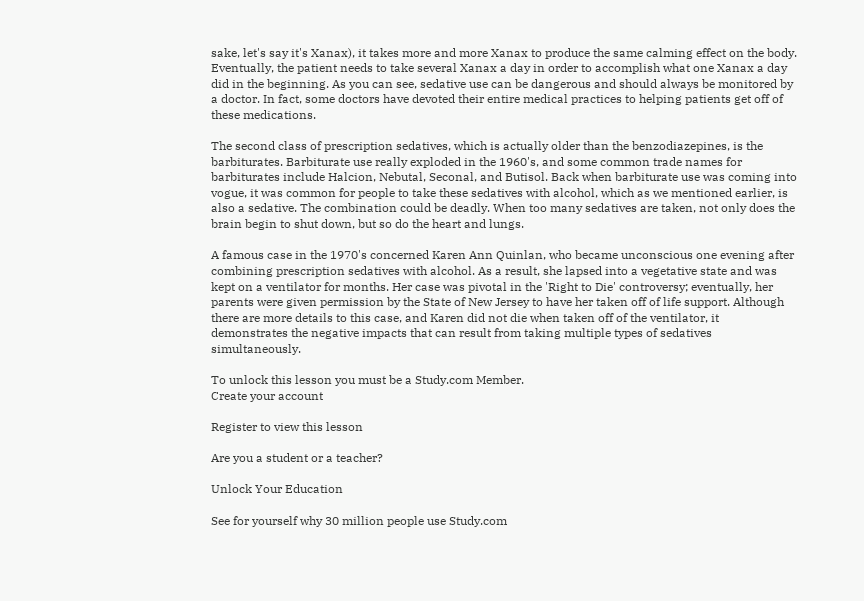sake, let's say it's Xanax), it takes more and more Xanax to produce the same calming effect on the body. Eventually, the patient needs to take several Xanax a day in order to accomplish what one Xanax a day did in the beginning. As you can see, sedative use can be dangerous and should always be monitored by a doctor. In fact, some doctors have devoted their entire medical practices to helping patients get off of these medications.

The second class of prescription sedatives, which is actually older than the benzodiazepines, is the barbiturates. Barbiturate use really exploded in the 1960's, and some common trade names for barbiturates include Halcion, Nebutal, Seconal, and Butisol. Back when barbiturate use was coming into vogue, it was common for people to take these sedatives with alcohol, which as we mentioned earlier, is also a sedative. The combination could be deadly. When too many sedatives are taken, not only does the brain begin to shut down, but so do the heart and lungs.

A famous case in the 1970's concerned Karen Ann Quinlan, who became unconscious one evening after combining prescription sedatives with alcohol. As a result, she lapsed into a vegetative state and was kept on a ventilator for months. Her case was pivotal in the 'Right to Die' controversy; eventually, her parents were given permission by the State of New Jersey to have her taken off of life support. Although there are more details to this case, and Karen did not die when taken off of the ventilator, it demonstrates the negative impacts that can result from taking multiple types of sedatives simultaneously.

To unlock this lesson you must be a Study.com Member.
Create your account

Register to view this lesson

Are you a student or a teacher?

Unlock Your Education

See for yourself why 30 million people use Study.com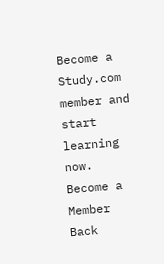Become a Study.com member and start learning now.
Become a Member  Back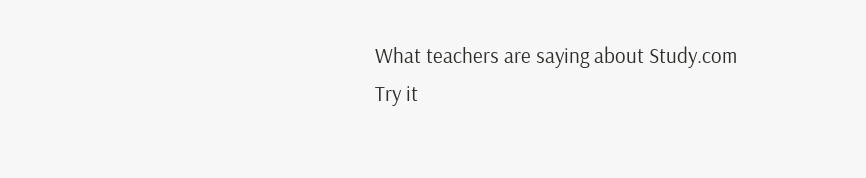What teachers are saying about Study.com
Try it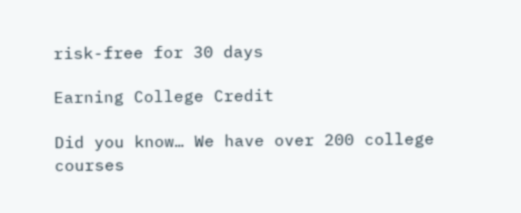risk-free for 30 days

Earning College Credit

Did you know… We have over 200 college courses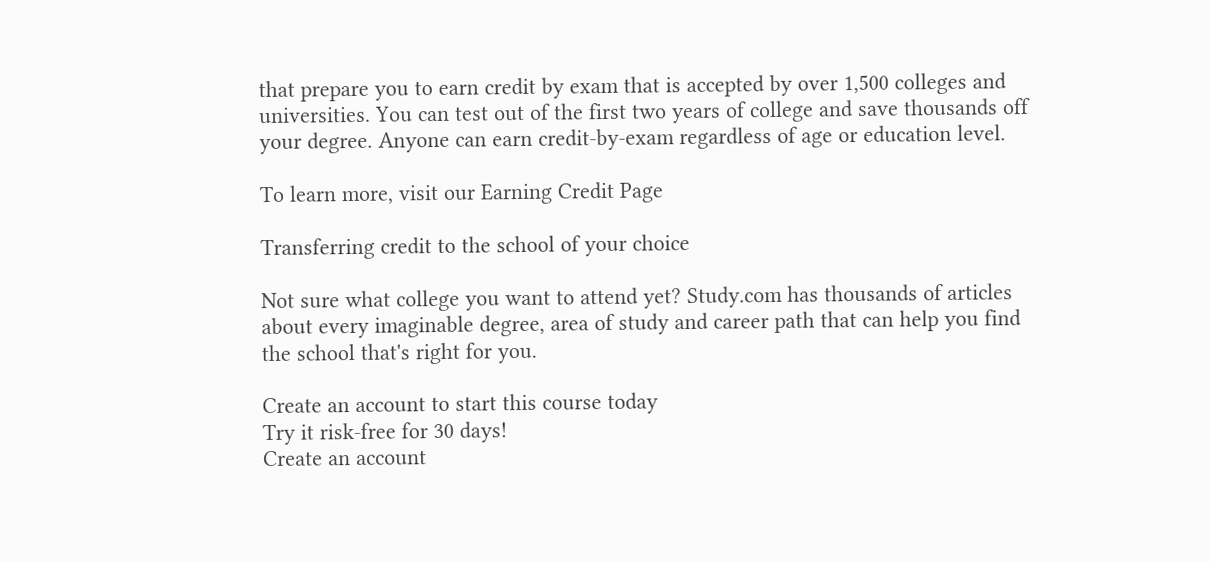that prepare you to earn credit by exam that is accepted by over 1,500 colleges and universities. You can test out of the first two years of college and save thousands off your degree. Anyone can earn credit-by-exam regardless of age or education level.

To learn more, visit our Earning Credit Page

Transferring credit to the school of your choice

Not sure what college you want to attend yet? Study.com has thousands of articles about every imaginable degree, area of study and career path that can help you find the school that's right for you.

Create an account to start this course today
Try it risk-free for 30 days!
Create an account